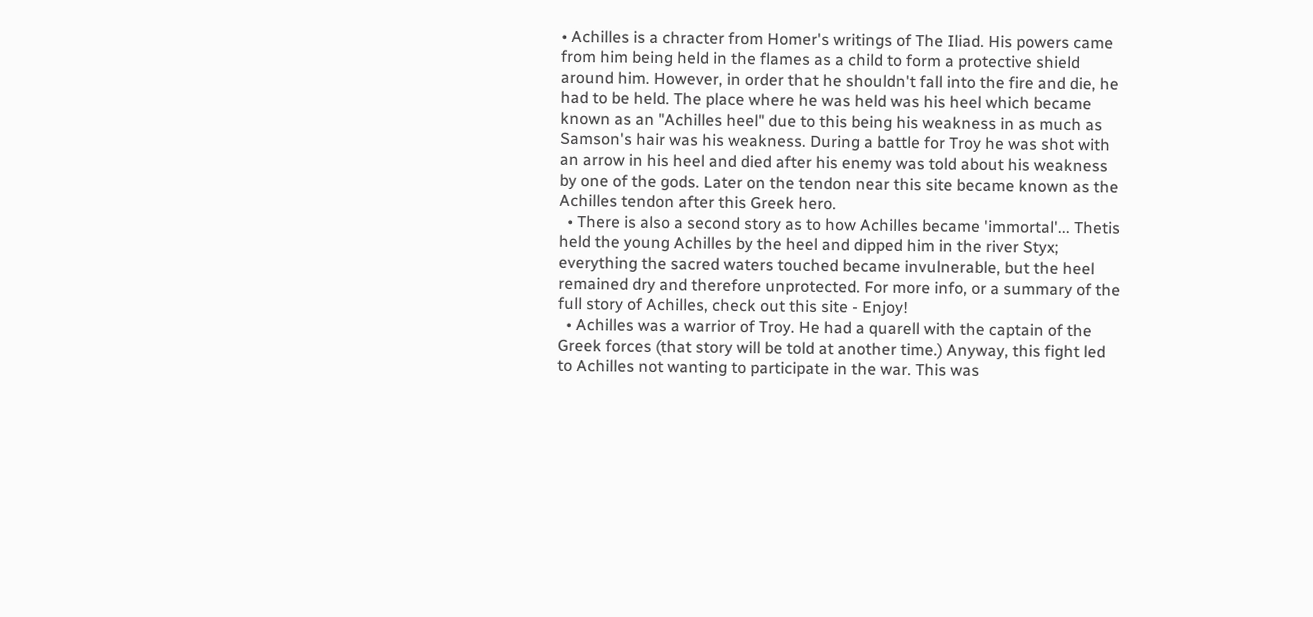• Achilles is a chracter from Homer's writings of The Iliad. His powers came from him being held in the flames as a child to form a protective shield around him. However, in order that he shouldn't fall into the fire and die, he had to be held. The place where he was held was his heel which became known as an "Achilles heel" due to this being his weakness in as much as Samson's hair was his weakness. During a battle for Troy he was shot with an arrow in his heel and died after his enemy was told about his weakness by one of the gods. Later on the tendon near this site became known as the Achilles tendon after this Greek hero.
  • There is also a second story as to how Achilles became 'immortal'... Thetis held the young Achilles by the heel and dipped him in the river Styx; everything the sacred waters touched became invulnerable, but the heel remained dry and therefore unprotected. For more info, or a summary of the full story of Achilles, check out this site - Enjoy!
  • Achilles was a warrior of Troy. He had a quarell with the captain of the Greek forces (that story will be told at another time.) Anyway, this fight led to Achilles not wanting to participate in the war. This was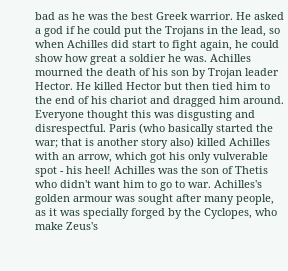bad as he was the best Greek warrior. He asked a god if he could put the Trojans in the lead, so when Achilles did start to fight again, he could show how great a soldier he was. Achilles mourned the death of his son by Trojan leader Hector. He killed Hector but then tied him to the end of his chariot and dragged him around. Everyone thought this was disgusting and disrespectful. Paris (who basically started the war; that is another story also) killed Achilles with an arrow, which got his only vulverable spot - his heel! Achilles was the son of Thetis who didn't want him to go to war. Achilles's golden armour was sought after many people, as it was specially forged by the Cyclopes, who make Zeus's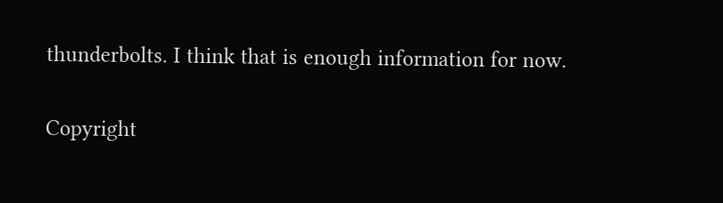thunderbolts. I think that is enough information for now.

Copyright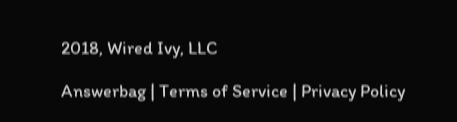2018, Wired Ivy, LLC

Answerbag | Terms of Service | Privacy Policy